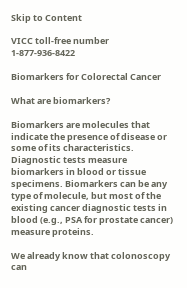Skip to Content

VICC toll-free number 1-877-936-8422

Biomarkers for Colorectal Cancer

What are biomarkers?

Biomarkers are molecules that indicate the presence of disease or some of its characteristics. Diagnostic tests measure biomarkers in blood or tissue specimens. Biomarkers can be any type of molecule, but most of the existing cancer diagnostic tests in blood (e.g., PSA for prostate cancer) measure proteins.

We already know that colonoscopy can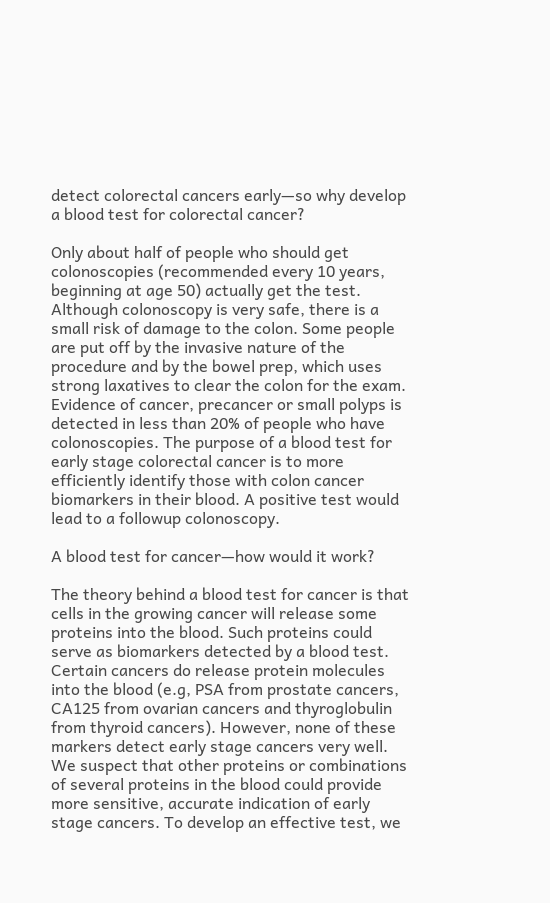detect colorectal cancers early—so why develop a blood test for colorectal cancer?

Only about half of people who should get colonoscopies (recommended every 10 years, beginning at age 50) actually get the test. Although colonoscopy is very safe, there is a small risk of damage to the colon. Some people are put off by the invasive nature of the procedure and by the bowel prep, which uses strong laxatives to clear the colon for the exam. Evidence of cancer, precancer or small polyps is detected in less than 20% of people who have colonoscopies. The purpose of a blood test for early stage colorectal cancer is to more efficiently identify those with colon cancer biomarkers in their blood. A positive test would lead to a followup colonoscopy.

A blood test for cancer—how would it work?

The theory behind a blood test for cancer is that cells in the growing cancer will release some proteins into the blood. Such proteins could serve as biomarkers detected by a blood test. Certain cancers do release protein molecules into the blood (e.g, PSA from prostate cancers, CA125 from ovarian cancers and thyroglobulin from thyroid cancers). However, none of these markers detect early stage cancers very well. We suspect that other proteins or combinations of several proteins in the blood could provide more sensitive, accurate indication of early stage cancers. To develop an effective test, we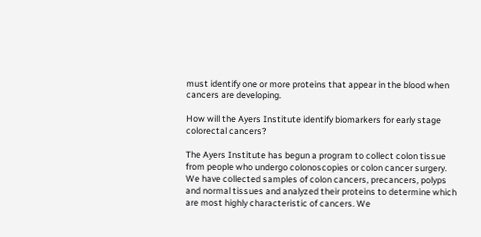must identify one or more proteins that appear in the blood when cancers are developing.

How will the Ayers Institute identify biomarkers for early stage colorectal cancers?

The Ayers Institute has begun a program to collect colon tissue from people who undergo colonoscopies or colon cancer surgery. We have collected samples of colon cancers, precancers, polyps and normal tissues and analyzed their proteins to determine which are most highly characteristic of cancers. We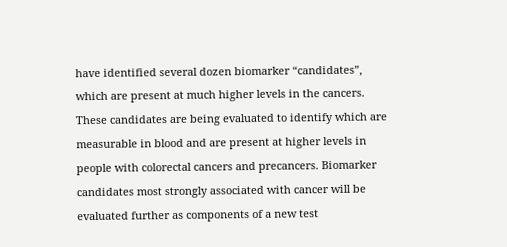have identified several dozen biomarker “candidates”, which are present at much higher levels in the cancers. These candidates are being evaluated to identify which are measurable in blood and are present at higher levels in people with colorectal cancers and precancers. Biomarker candidates most strongly associated with cancer will be evaluated further as components of a new test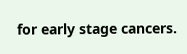for early stage cancers.